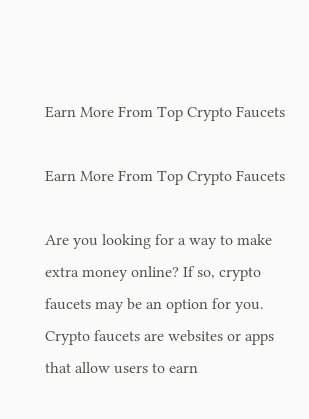Earn More From Top Crypto Faucets

Earn More From Top Crypto Faucets

Are you looking for a way to make extra money online? If so, crypto faucets may be an option for you. Crypto faucets are websites or apps that allow users to earn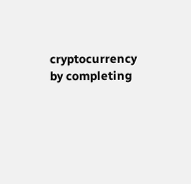cryptocurrency by completing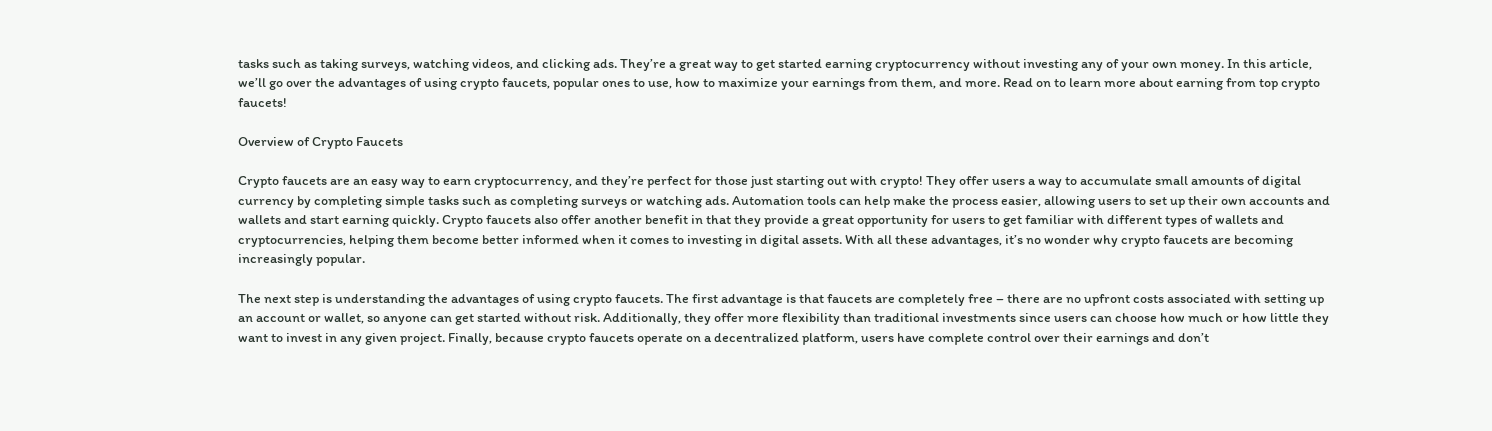tasks such as taking surveys, watching videos, and clicking ads. They’re a great way to get started earning cryptocurrency without investing any of your own money. In this article, we’ll go over the advantages of using crypto faucets, popular ones to use, how to maximize your earnings from them, and more. Read on to learn more about earning from top crypto faucets!

Overview of Crypto Faucets

Crypto faucets are an easy way to earn cryptocurrency, and they’re perfect for those just starting out with crypto! They offer users a way to accumulate small amounts of digital currency by completing simple tasks such as completing surveys or watching ads. Automation tools can help make the process easier, allowing users to set up their own accounts and wallets and start earning quickly. Crypto faucets also offer another benefit in that they provide a great opportunity for users to get familiar with different types of wallets and cryptocurrencies, helping them become better informed when it comes to investing in digital assets. With all these advantages, it’s no wonder why crypto faucets are becoming increasingly popular.

The next step is understanding the advantages of using crypto faucets. The first advantage is that faucets are completely free – there are no upfront costs associated with setting up an account or wallet, so anyone can get started without risk. Additionally, they offer more flexibility than traditional investments since users can choose how much or how little they want to invest in any given project. Finally, because crypto faucets operate on a decentralized platform, users have complete control over their earnings and don’t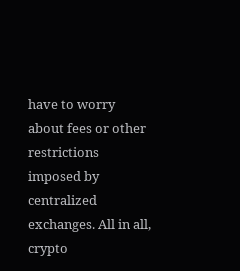have to worry about fees or other restrictions imposed by centralized exchanges. All in all, crypto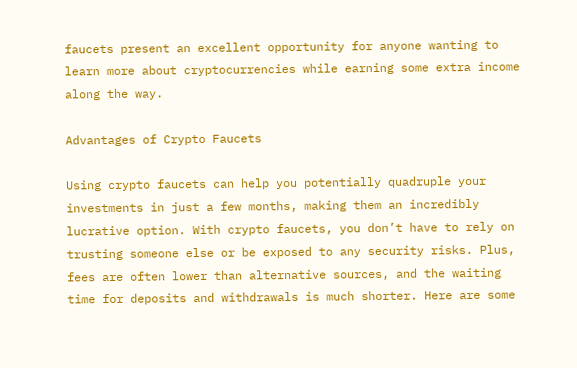faucets present an excellent opportunity for anyone wanting to learn more about cryptocurrencies while earning some extra income along the way.

Advantages of Crypto Faucets

Using crypto faucets can help you potentially quadruple your investments in just a few months, making them an incredibly lucrative option. With crypto faucets, you don’t have to rely on trusting someone else or be exposed to any security risks. Plus, fees are often lower than alternative sources, and the waiting time for deposits and withdrawals is much shorter. Here are some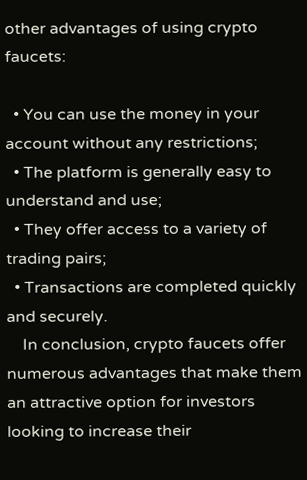other advantages of using crypto faucets:

  • You can use the money in your account without any restrictions;
  • The platform is generally easy to understand and use;
  • They offer access to a variety of trading pairs;
  • Transactions are completed quickly and securely.
    In conclusion, crypto faucets offer numerous advantages that make them an attractive option for investors looking to increase their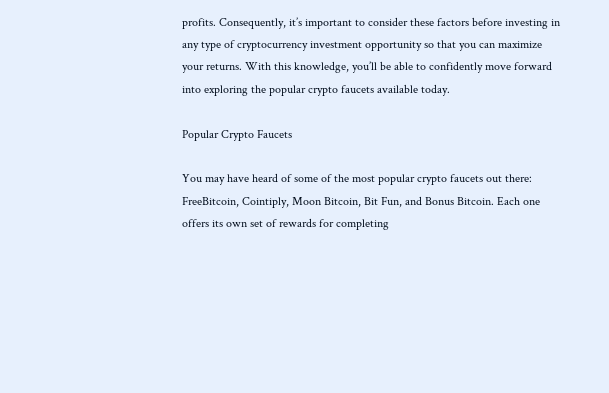profits. Consequently, it’s important to consider these factors before investing in any type of cryptocurrency investment opportunity so that you can maximize your returns. With this knowledge, you’ll be able to confidently move forward into exploring the popular crypto faucets available today.

Popular Crypto Faucets

You may have heard of some of the most popular crypto faucets out there: FreeBitcoin, Cointiply, Moon Bitcoin, Bit Fun, and Bonus Bitcoin. Each one offers its own set of rewards for completing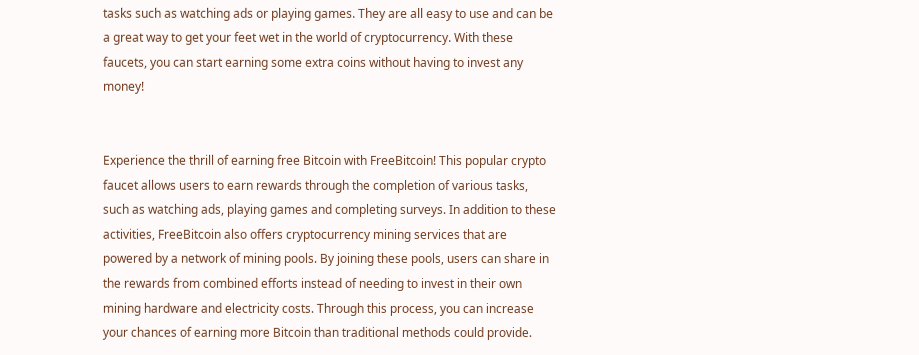tasks such as watching ads or playing games. They are all easy to use and can be a great way to get your feet wet in the world of cryptocurrency. With these faucets, you can start earning some extra coins without having to invest any money!


Experience the thrill of earning free Bitcoin with FreeBitcoin! This popular crypto faucet allows users to earn rewards through the completion of various tasks, such as watching ads, playing games and completing surveys. In addition to these activities, FreeBitcoin also offers cryptocurrency mining services that are powered by a network of mining pools. By joining these pools, users can share in the rewards from combined efforts instead of needing to invest in their own mining hardware and electricity costs. Through this process, you can increase your chances of earning more Bitcoin than traditional methods could provide.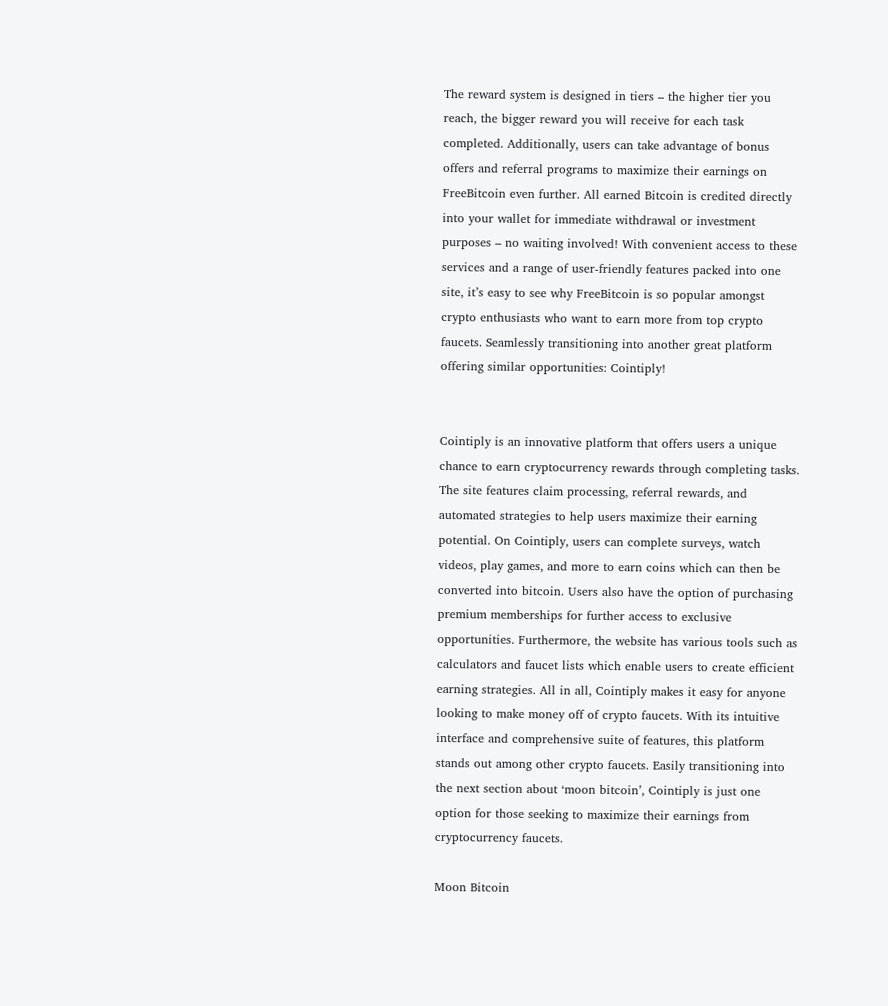The reward system is designed in tiers – the higher tier you reach, the bigger reward you will receive for each task completed. Additionally, users can take advantage of bonus offers and referral programs to maximize their earnings on FreeBitcoin even further. All earned Bitcoin is credited directly into your wallet for immediate withdrawal or investment purposes – no waiting involved! With convenient access to these services and a range of user-friendly features packed into one site, it’s easy to see why FreeBitcoin is so popular amongst crypto enthusiasts who want to earn more from top crypto faucets. Seamlessly transitioning into another great platform offering similar opportunities: Cointiply!


Cointiply is an innovative platform that offers users a unique chance to earn cryptocurrency rewards through completing tasks. The site features claim processing, referral rewards, and automated strategies to help users maximize their earning potential. On Cointiply, users can complete surveys, watch videos, play games, and more to earn coins which can then be converted into bitcoin. Users also have the option of purchasing premium memberships for further access to exclusive opportunities. Furthermore, the website has various tools such as calculators and faucet lists which enable users to create efficient earning strategies. All in all, Cointiply makes it easy for anyone looking to make money off of crypto faucets. With its intuitive interface and comprehensive suite of features, this platform stands out among other crypto faucets. Easily transitioning into the next section about ‘moon bitcoin’, Cointiply is just one option for those seeking to maximize their earnings from cryptocurrency faucets.

Moon Bitcoin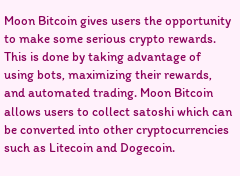Moon Bitcoin gives users the opportunity to make some serious crypto rewards. This is done by taking advantage of using bots, maximizing their rewards, and automated trading. Moon Bitcoin allows users to collect satoshi which can be converted into other cryptocurrencies such as Litecoin and Dogecoin.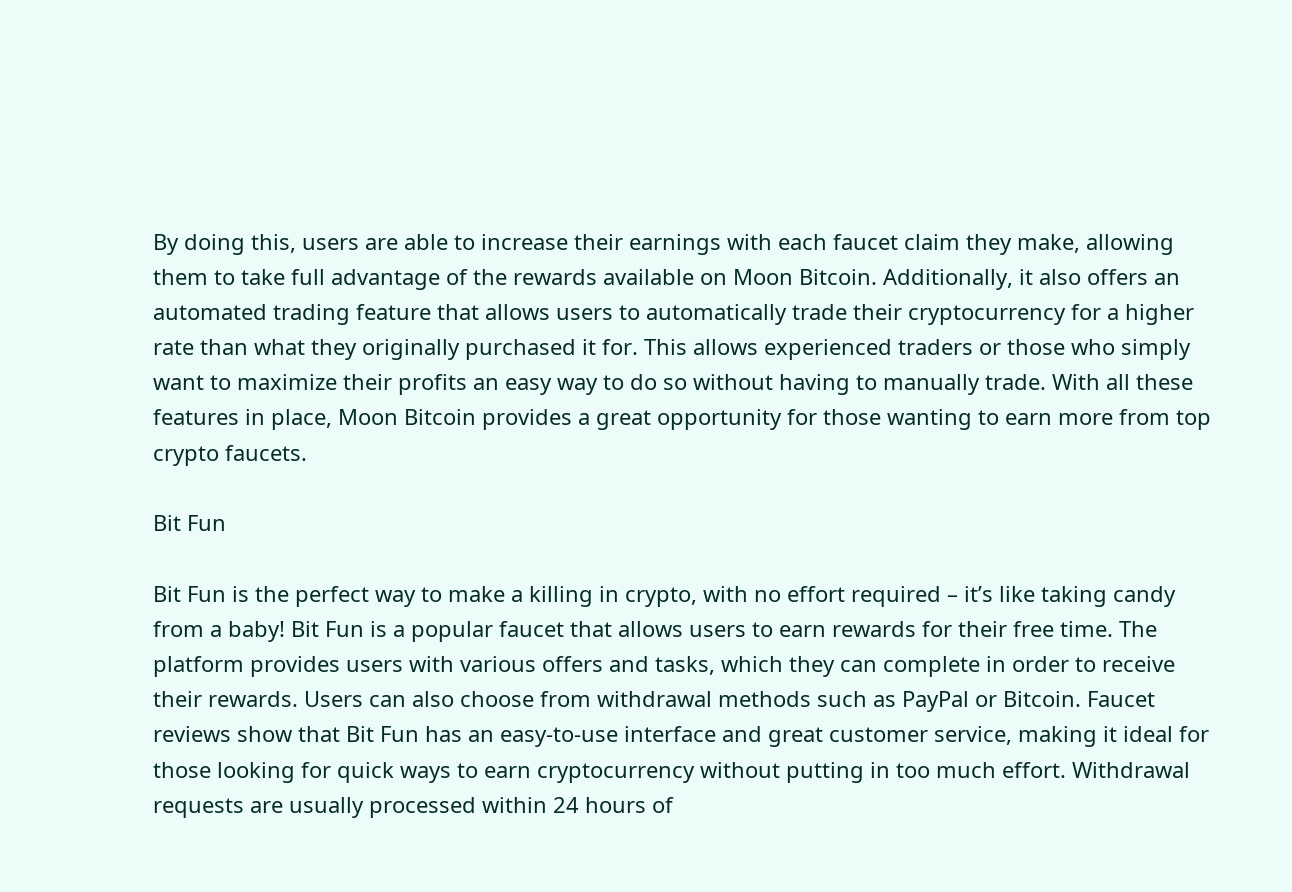By doing this, users are able to increase their earnings with each faucet claim they make, allowing them to take full advantage of the rewards available on Moon Bitcoin. Additionally, it also offers an automated trading feature that allows users to automatically trade their cryptocurrency for a higher rate than what they originally purchased it for. This allows experienced traders or those who simply want to maximize their profits an easy way to do so without having to manually trade. With all these features in place, Moon Bitcoin provides a great opportunity for those wanting to earn more from top crypto faucets.

Bit Fun

Bit Fun is the perfect way to make a killing in crypto, with no effort required – it’s like taking candy from a baby! Bit Fun is a popular faucet that allows users to earn rewards for their free time. The platform provides users with various offers and tasks, which they can complete in order to receive their rewards. Users can also choose from withdrawal methods such as PayPal or Bitcoin. Faucet reviews show that Bit Fun has an easy-to-use interface and great customer service, making it ideal for those looking for quick ways to earn cryptocurrency without putting in too much effort. Withdrawal requests are usually processed within 24 hours of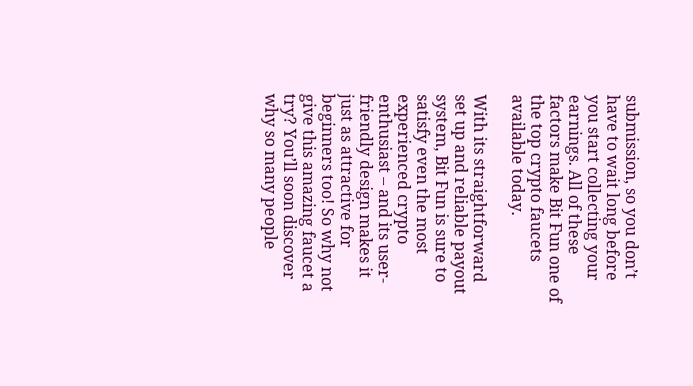submission, so you don’t have to wait long before you start collecting your earnings. All of these factors make Bit Fun one of the top crypto faucets available today.

With its straightforward set up and reliable payout system, Bit Fun is sure to satisfy even the most experienced crypto enthusiast – and its user-friendly design makes it just as attractive for beginners too! So why not give this amazing faucet a try? You’ll soon discover why so many people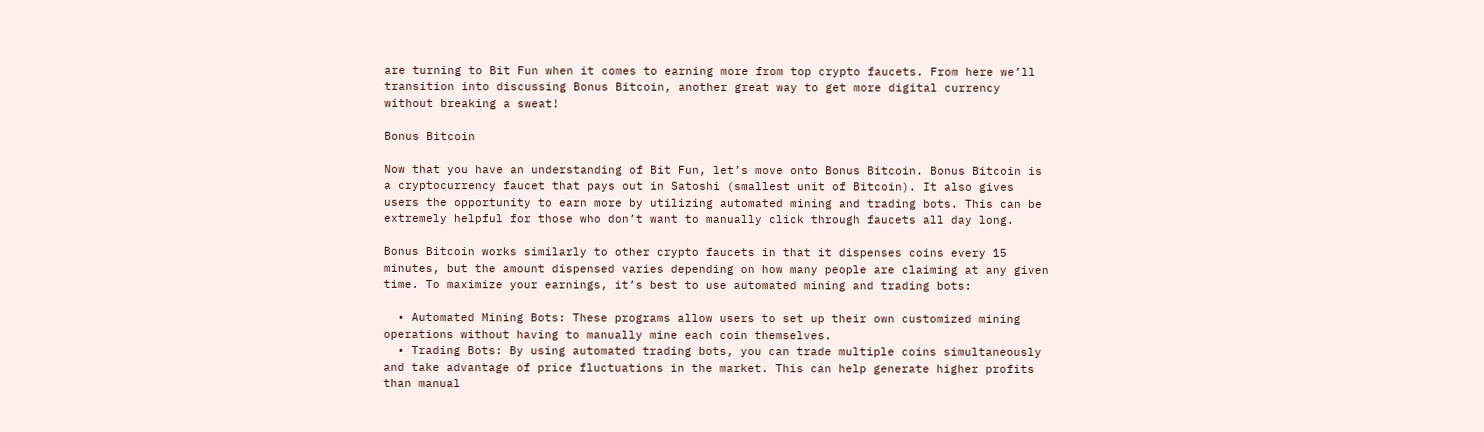are turning to Bit Fun when it comes to earning more from top crypto faucets. From here we’ll transition into discussing Bonus Bitcoin, another great way to get more digital currency without breaking a sweat!

Bonus Bitcoin

Now that you have an understanding of Bit Fun, let’s move onto Bonus Bitcoin. Bonus Bitcoin is a cryptocurrency faucet that pays out in Satoshi (smallest unit of Bitcoin). It also gives users the opportunity to earn more by utilizing automated mining and trading bots. This can be extremely helpful for those who don’t want to manually click through faucets all day long.

Bonus Bitcoin works similarly to other crypto faucets in that it dispenses coins every 15 minutes, but the amount dispensed varies depending on how many people are claiming at any given time. To maximize your earnings, it’s best to use automated mining and trading bots:

  • Automated Mining Bots: These programs allow users to set up their own customized mining operations without having to manually mine each coin themselves.
  • Trading Bots: By using automated trading bots, you can trade multiple coins simultaneously and take advantage of price fluctuations in the market. This can help generate higher profits than manual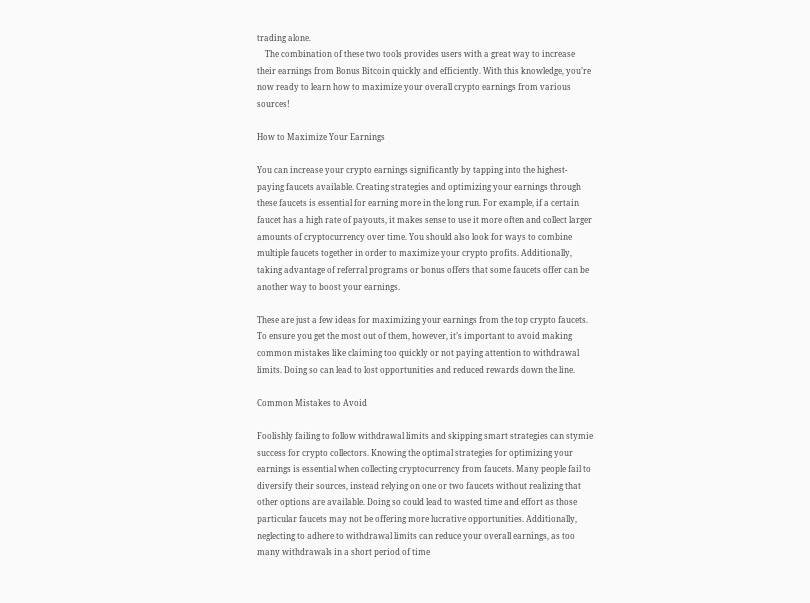trading alone.
    The combination of these two tools provides users with a great way to increase their earnings from Bonus Bitcoin quickly and efficiently. With this knowledge, you’re now ready to learn how to maximize your overall crypto earnings from various sources!

How to Maximize Your Earnings

You can increase your crypto earnings significantly by tapping into the highest-paying faucets available. Creating strategies and optimizing your earnings through these faucets is essential for earning more in the long run. For example, if a certain faucet has a high rate of payouts, it makes sense to use it more often and collect larger amounts of cryptocurrency over time. You should also look for ways to combine multiple faucets together in order to maximize your crypto profits. Additionally, taking advantage of referral programs or bonus offers that some faucets offer can be another way to boost your earnings.

These are just a few ideas for maximizing your earnings from the top crypto faucets. To ensure you get the most out of them, however, it’s important to avoid making common mistakes like claiming too quickly or not paying attention to withdrawal limits. Doing so can lead to lost opportunities and reduced rewards down the line.

Common Mistakes to Avoid

Foolishly failing to follow withdrawal limits and skipping smart strategies can stymie success for crypto collectors. Knowing the optimal strategies for optimizing your earnings is essential when collecting cryptocurrency from faucets. Many people fail to diversify their sources, instead relying on one or two faucets without realizing that other options are available. Doing so could lead to wasted time and effort as those particular faucets may not be offering more lucrative opportunities. Additionally, neglecting to adhere to withdrawal limits can reduce your overall earnings, as too many withdrawals in a short period of time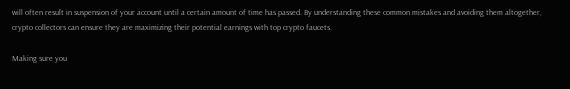will often result in suspension of your account until a certain amount of time has passed. By understanding these common mistakes and avoiding them altogether, crypto collectors can ensure they are maximizing their potential earnings with top crypto faucets.

Making sure you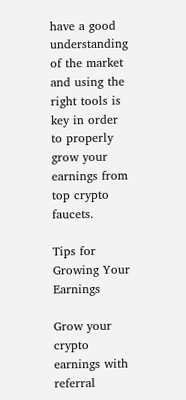have a good understanding of the market and using the right tools is key in order to properly grow your earnings from top crypto faucets.

Tips for Growing Your Earnings

Grow your crypto earnings with referral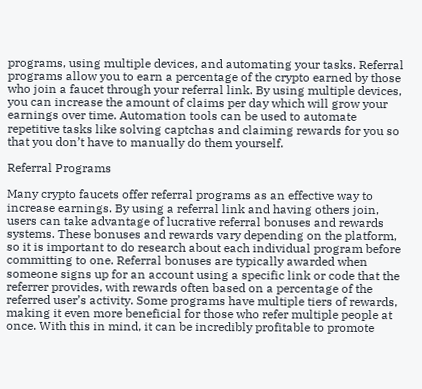programs, using multiple devices, and automating your tasks. Referral programs allow you to earn a percentage of the crypto earned by those who join a faucet through your referral link. By using multiple devices, you can increase the amount of claims per day which will grow your earnings over time. Automation tools can be used to automate repetitive tasks like solving captchas and claiming rewards for you so that you don’t have to manually do them yourself.

Referral Programs

Many crypto faucets offer referral programs as an effective way to increase earnings. By using a referral link and having others join, users can take advantage of lucrative referral bonuses and rewards systems. These bonuses and rewards vary depending on the platform, so it is important to do research about each individual program before committing to one. Referral bonuses are typically awarded when someone signs up for an account using a specific link or code that the referrer provides, with rewards often based on a percentage of the referred user’s activity. Some programs have multiple tiers of rewards, making it even more beneficial for those who refer multiple people at once. With this in mind, it can be incredibly profitable to promote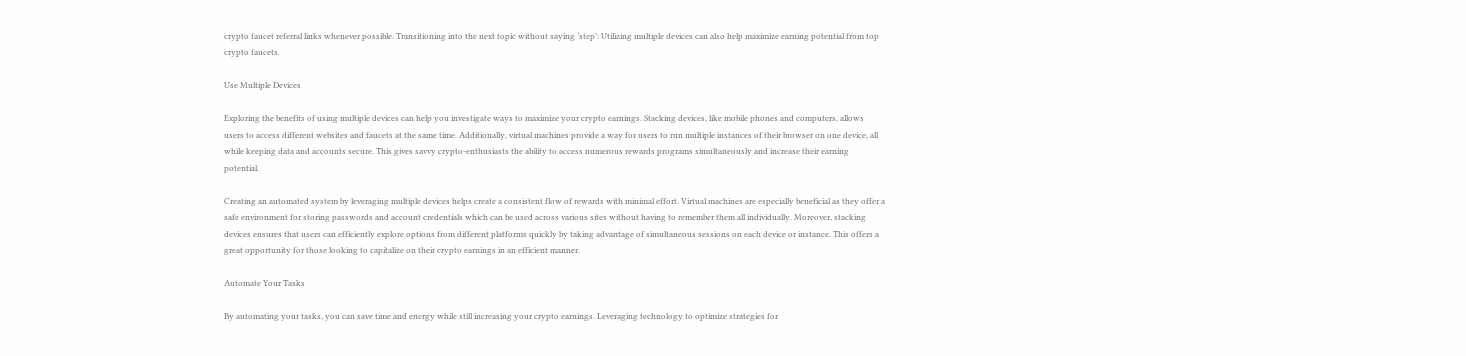crypto faucet referral links whenever possible. Transitioning into the next topic without saying ‘step’: Utilizing multiple devices can also help maximize earning potential from top crypto faucets.

Use Multiple Devices

Exploring the benefits of using multiple devices can help you investigate ways to maximize your crypto earnings. Stacking devices, like mobile phones and computers, allows users to access different websites and faucets at the same time. Additionally, virtual machines provide a way for users to run multiple instances of their browser on one device, all while keeping data and accounts secure. This gives savvy crypto-enthusiasts the ability to access numerous rewards programs simultaneously and increase their earning potential.

Creating an automated system by leveraging multiple devices helps create a consistent flow of rewards with minimal effort. Virtual machines are especially beneficial as they offer a safe environment for storing passwords and account credentials which can be used across various sites without having to remember them all individually. Moreover, stacking devices ensures that users can efficiently explore options from different platforms quickly by taking advantage of simultaneous sessions on each device or instance. This offers a great opportunity for those looking to capitalize on their crypto earnings in an efficient manner.

Automate Your Tasks

By automating your tasks, you can save time and energy while still increasing your crypto earnings. Leveraging technology to optimize strategies for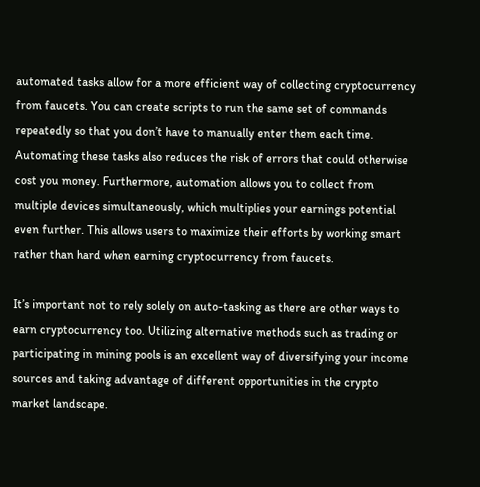automated tasks allow for a more efficient way of collecting cryptocurrency from faucets. You can create scripts to run the same set of commands repeatedly so that you don’t have to manually enter them each time. Automating these tasks also reduces the risk of errors that could otherwise cost you money. Furthermore, automation allows you to collect from multiple devices simultaneously, which multiplies your earnings potential even further. This allows users to maximize their efforts by working smart rather than hard when earning cryptocurrency from faucets.

It’s important not to rely solely on auto-tasking as there are other ways to earn cryptocurrency too. Utilizing alternative methods such as trading or participating in mining pools is an excellent way of diversifying your income sources and taking advantage of different opportunities in the crypto market landscape.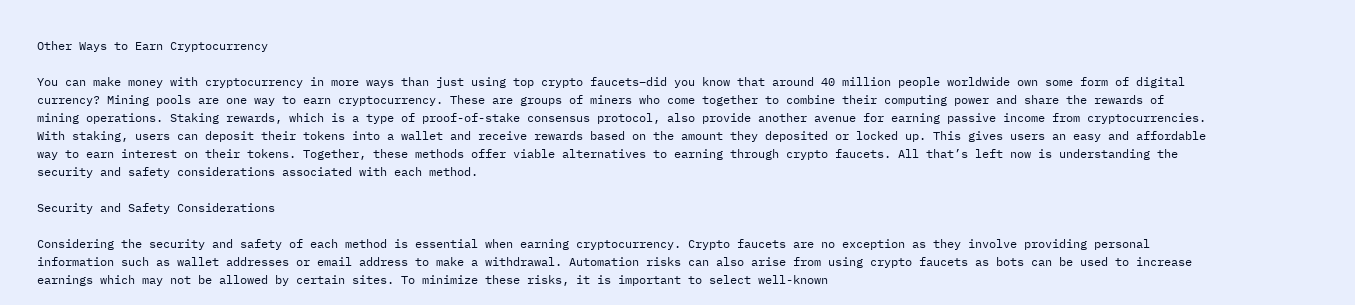Other Ways to Earn Cryptocurrency

You can make money with cryptocurrency in more ways than just using top crypto faucets–did you know that around 40 million people worldwide own some form of digital currency? Mining pools are one way to earn cryptocurrency. These are groups of miners who come together to combine their computing power and share the rewards of mining operations. Staking rewards, which is a type of proof-of-stake consensus protocol, also provide another avenue for earning passive income from cryptocurrencies. With staking, users can deposit their tokens into a wallet and receive rewards based on the amount they deposited or locked up. This gives users an easy and affordable way to earn interest on their tokens. Together, these methods offer viable alternatives to earning through crypto faucets. All that’s left now is understanding the security and safety considerations associated with each method.

Security and Safety Considerations

Considering the security and safety of each method is essential when earning cryptocurrency. Crypto faucets are no exception as they involve providing personal information such as wallet addresses or email address to make a withdrawal. Automation risks can also arise from using crypto faucets as bots can be used to increase earnings which may not be allowed by certain sites. To minimize these risks, it is important to select well-known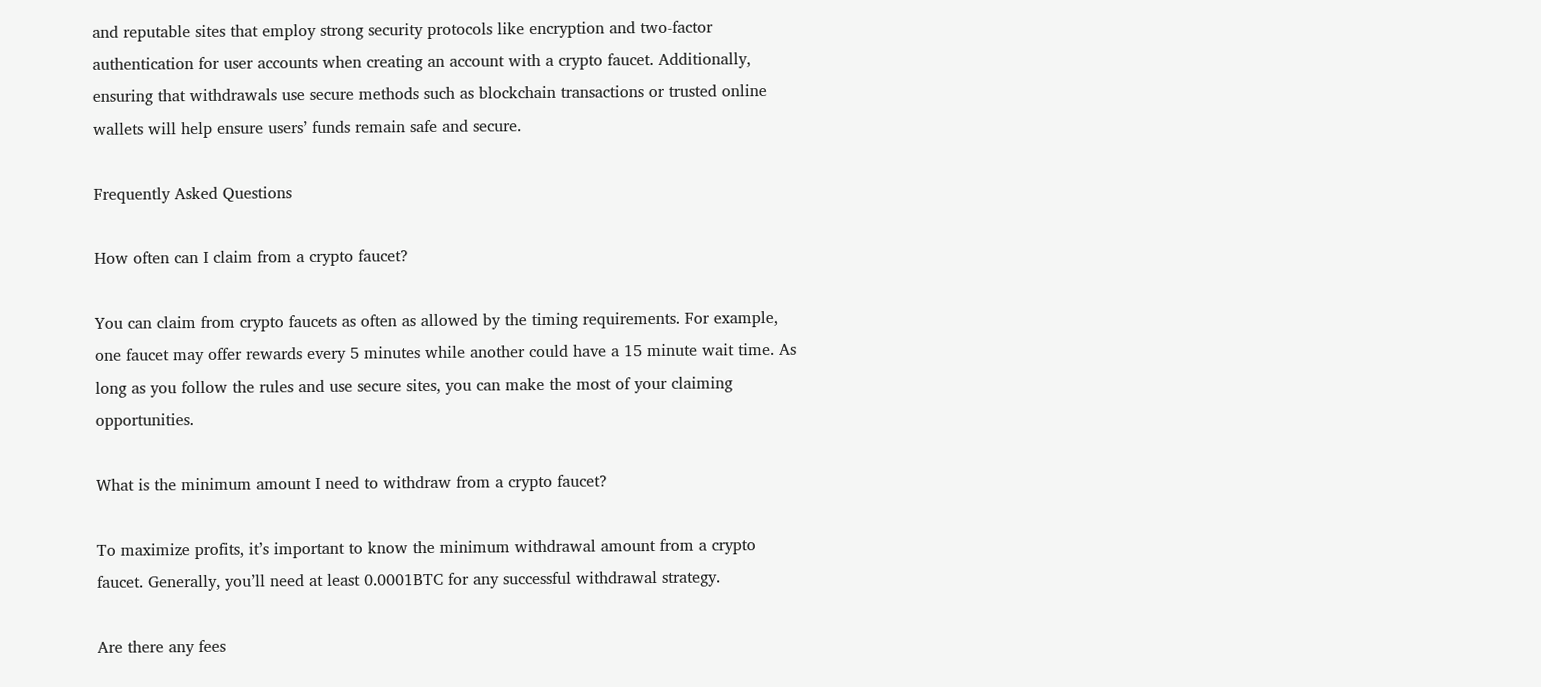and reputable sites that employ strong security protocols like encryption and two-factor authentication for user accounts when creating an account with a crypto faucet. Additionally, ensuring that withdrawals use secure methods such as blockchain transactions or trusted online wallets will help ensure users’ funds remain safe and secure.

Frequently Asked Questions

How often can I claim from a crypto faucet?

You can claim from crypto faucets as often as allowed by the timing requirements. For example, one faucet may offer rewards every 5 minutes while another could have a 15 minute wait time. As long as you follow the rules and use secure sites, you can make the most of your claiming opportunities.

What is the minimum amount I need to withdraw from a crypto faucet?

To maximize profits, it’s important to know the minimum withdrawal amount from a crypto faucet. Generally, you’ll need at least 0.0001BTC for any successful withdrawal strategy.

Are there any fees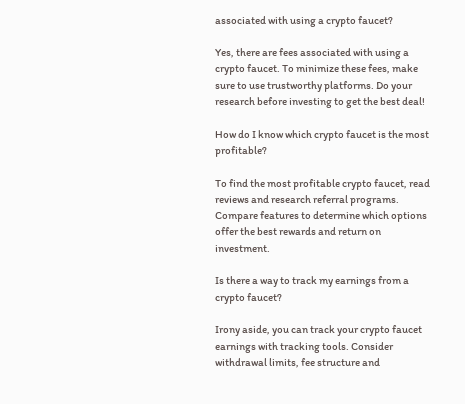associated with using a crypto faucet?

Yes, there are fees associated with using a crypto faucet. To minimize these fees, make sure to use trustworthy platforms. Do your research before investing to get the best deal!

How do I know which crypto faucet is the most profitable?

To find the most profitable crypto faucet, read reviews and research referral programs. Compare features to determine which options offer the best rewards and return on investment.

Is there a way to track my earnings from a crypto faucet?

Irony aside, you can track your crypto faucet earnings with tracking tools. Consider withdrawal limits, fee structure and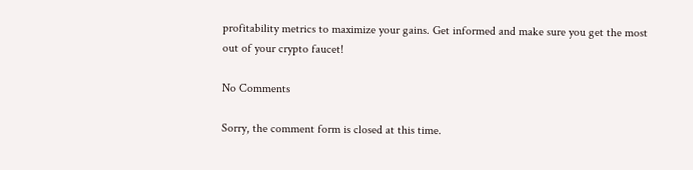profitability metrics to maximize your gains. Get informed and make sure you get the most out of your crypto faucet!

No Comments

Sorry, the comment form is closed at this time.